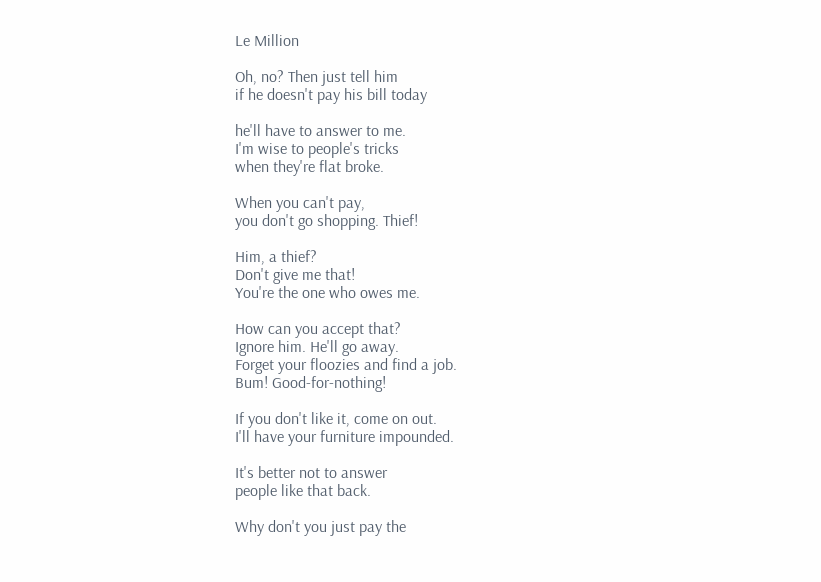Le Million

Oh, no? Then just tell him
if he doesn't pay his bill today

he'll have to answer to me.
I'm wise to people's tricks
when they're flat broke.

When you can't pay,
you don't go shopping. Thief!

Him, a thief?
Don't give me that!
You're the one who owes me.

How can you accept that?
Ignore him. He'll go away.
Forget your floozies and find a job.
Bum! Good-for-nothing!

If you don't like it, come on out.
I'll have your furniture impounded.

It's better not to answer
people like that back.

Why don't you just pay the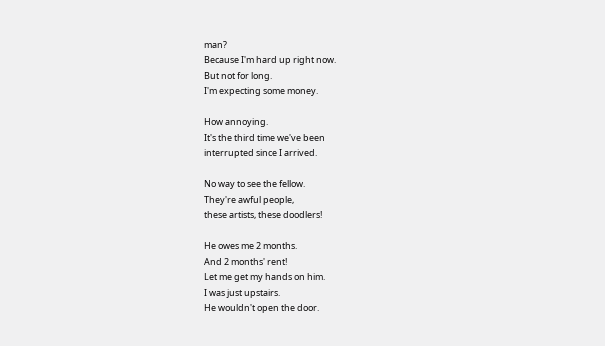man?
Because I'm hard up right now.
But not for long.
I'm expecting some money.

How annoying.
It's the third time we've been
interrupted since I arrived.

No way to see the fellow.
They're awful people,
these artists, these doodlers!

He owes me 2 months.
And 2 months' rent!
Let me get my hands on him.
I was just upstairs.
He wouldn't open the door.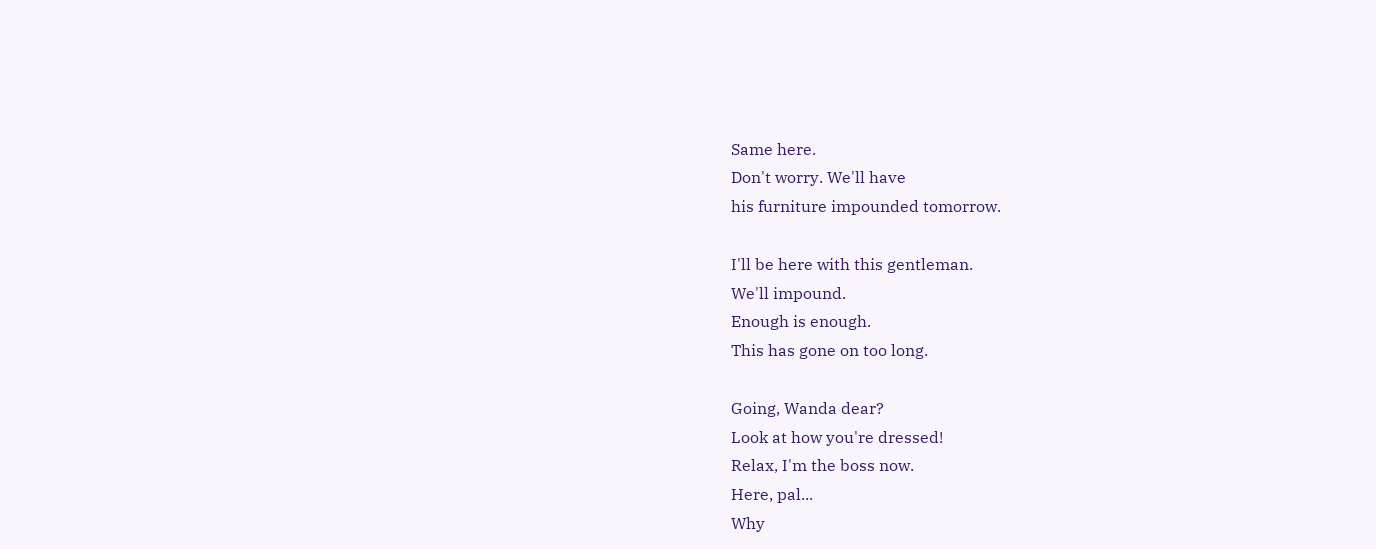Same here.
Don't worry. We'll have
his furniture impounded tomorrow.

I'll be here with this gentleman.
We'll impound.
Enough is enough.
This has gone on too long.

Going, Wanda dear?
Look at how you're dressed!
Relax, I'm the boss now.
Here, pal...
Why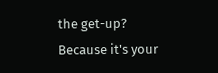the get-up?
Because it's your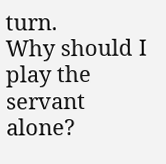turn.
Why should I play the servant alone?